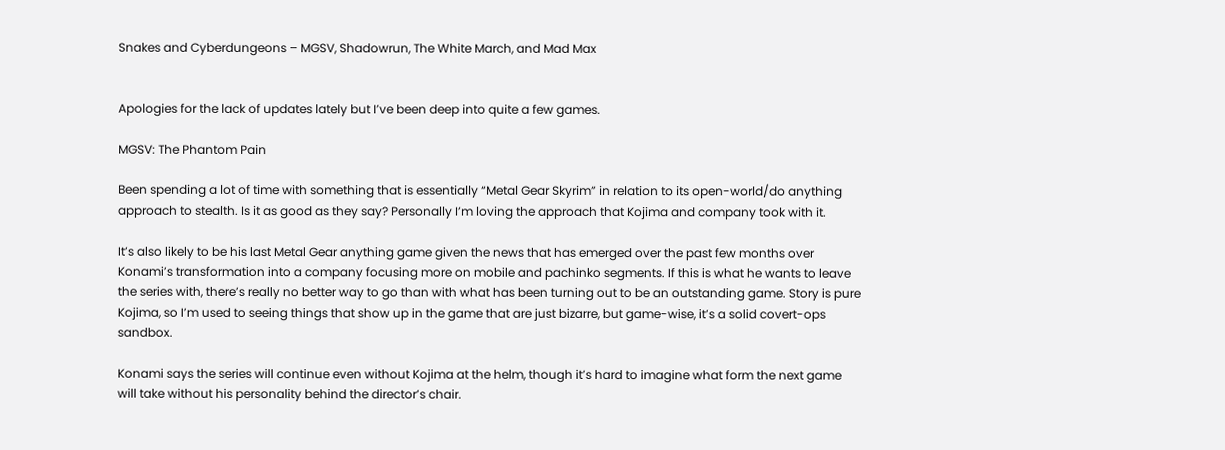Snakes and Cyberdungeons – MGSV, Shadowrun, The White March, and Mad Max


Apologies for the lack of updates lately but I’ve been deep into quite a few games.

MGSV: The Phantom Pain

Been spending a lot of time with something that is essentially “Metal Gear Skyrim” in relation to its open-world/do anything approach to stealth. Is it as good as they say? Personally I’m loving the approach that Kojima and company took with it.

It’s also likely to be his last Metal Gear anything game given the news that has emerged over the past few months over Konami’s transformation into a company focusing more on mobile and pachinko segments. If this is what he wants to leave the series with, there’s really no better way to go than with what has been turning out to be an outstanding game. Story is pure Kojima, so I’m used to seeing things that show up in the game that are just bizarre, but game-wise, it’s a solid covert-ops sandbox.

Konami says the series will continue even without Kojima at the helm, though it’s hard to imagine what form the next game will take without his personality behind the director’s chair.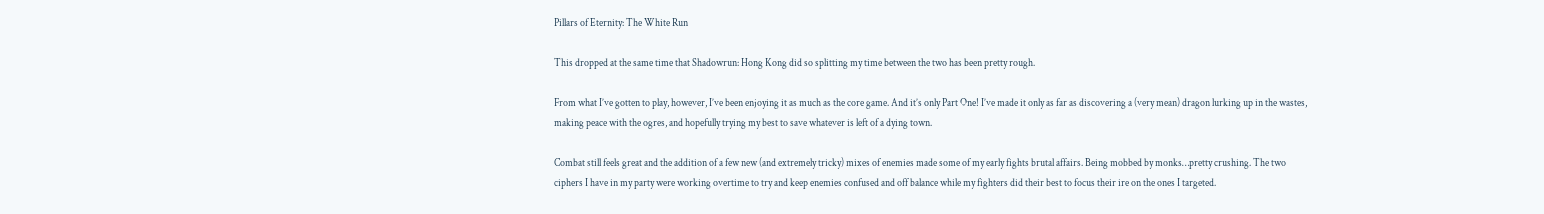Pillars of Eternity: The White Run

This dropped at the same time that Shadowrun: Hong Kong did so splitting my time between the two has been pretty rough.

From what I’ve gotten to play, however, I’ve been enjoying it as much as the core game. And it’s only Part One! I’ve made it only as far as discovering a (very mean) dragon lurking up in the wastes, making peace with the ogres, and hopefully trying my best to save whatever is left of a dying town.

Combat still feels great and the addition of a few new (and extremely tricky) mixes of enemies made some of my early fights brutal affairs. Being mobbed by monks…pretty crushing. The two ciphers I have in my party were working overtime to try and keep enemies confused and off balance while my fighters did their best to focus their ire on the ones I targeted.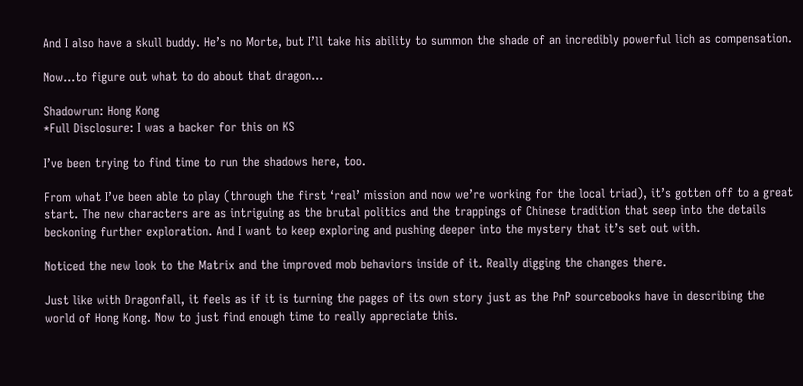And I also have a skull buddy. He’s no Morte, but I’ll take his ability to summon the shade of an incredibly powerful lich as compensation.

Now…to figure out what to do about that dragon…

Shadowrun: Hong Kong
*Full Disclosure: I was a backer for this on KS

I’ve been trying to find time to run the shadows here, too.

From what I’ve been able to play (through the first ‘real’ mission and now we’re working for the local triad), it’s gotten off to a great start. The new characters are as intriguing as the brutal politics and the trappings of Chinese tradition that seep into the details beckoning further exploration. And I want to keep exploring and pushing deeper into the mystery that it’s set out with.

Noticed the new look to the Matrix and the improved mob behaviors inside of it. Really digging the changes there.

Just like with Dragonfall, it feels as if it is turning the pages of its own story just as the PnP sourcebooks have in describing the world of Hong Kong. Now to just find enough time to really appreciate this.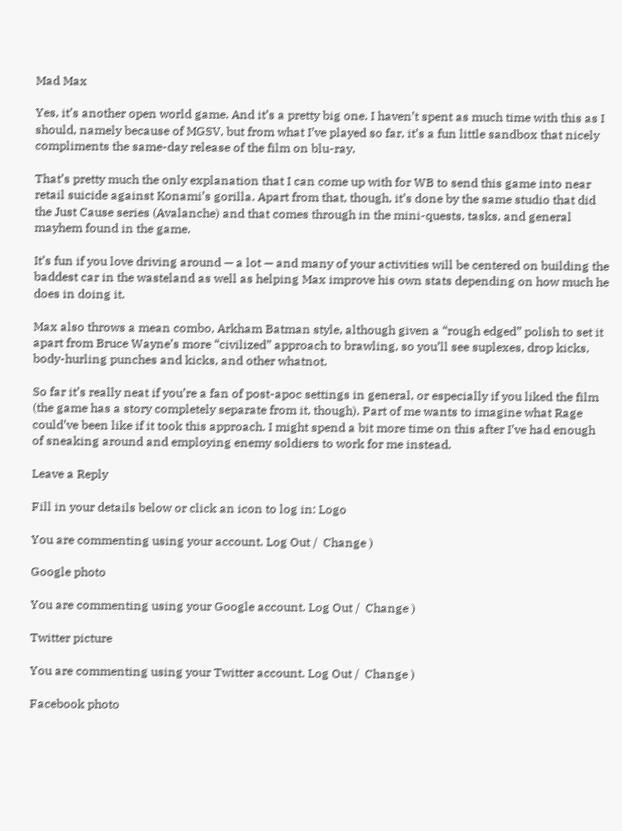Mad Max

Yes, it’s another open world game. And it’s a pretty big one. I haven’t spent as much time with this as I should, namely because of MGSV, but from what I’ve played so far, it’s a fun little sandbox that nicely compliments the same-day release of the film on blu-ray.

That’s pretty much the only explanation that I can come up with for WB to send this game into near retail suicide against Konami’s gorilla. Apart from that, though, it’s done by the same studio that did the Just Cause series (Avalanche) and that comes through in the mini-quests, tasks, and general mayhem found in the game.

It’s fun if you love driving around — a lot — and many of your activities will be centered on building the baddest car in the wasteland as well as helping Max improve his own stats depending on how much he does in doing it.

Max also throws a mean combo, Arkham Batman style, although given a “rough edged” polish to set it apart from Bruce Wayne’s more “civilized” approach to brawling, so you’ll see suplexes, drop kicks, body-hurling punches and kicks, and other whatnot.

So far it’s really neat if you’re a fan of post-apoc settings in general, or especially if you liked the film (the game has a story completely separate from it, though). Part of me wants to imagine what Rage could’ve been like if it took this approach. I might spend a bit more time on this after I’ve had enough of sneaking around and employing enemy soldiers to work for me instead.

Leave a Reply

Fill in your details below or click an icon to log in: Logo

You are commenting using your account. Log Out /  Change )

Google photo

You are commenting using your Google account. Log Out /  Change )

Twitter picture

You are commenting using your Twitter account. Log Out /  Change )

Facebook photo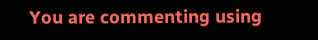You are commenting using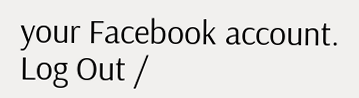your Facebook account. Log Out /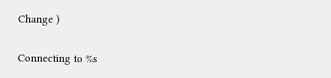Change )

Connecting to %s